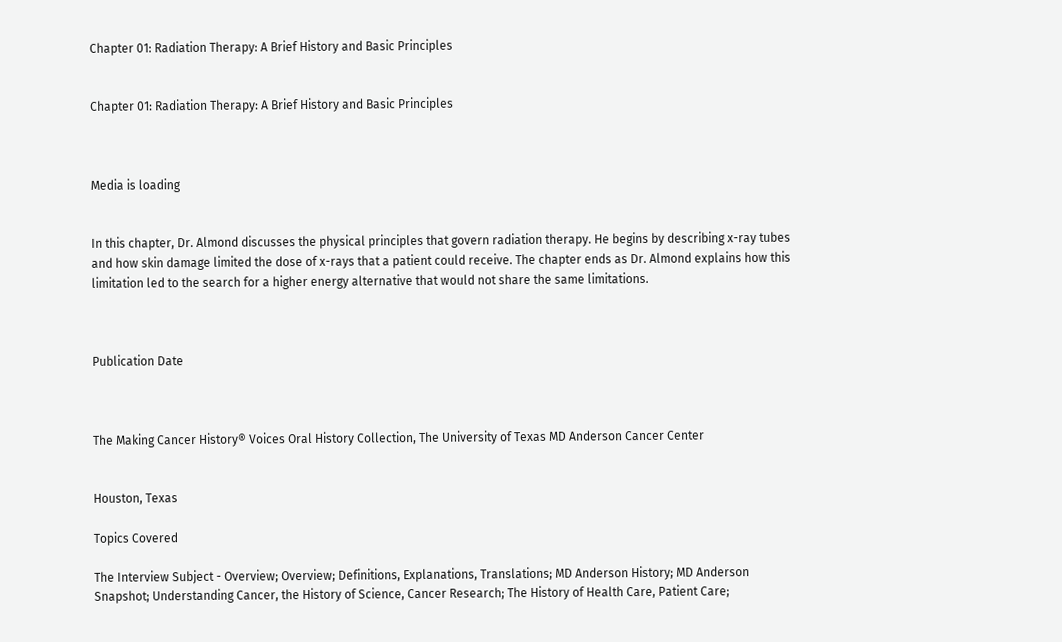Chapter 01: Radiation Therapy: A Brief History and Basic Principles


Chapter 01: Radiation Therapy: A Brief History and Basic Principles



Media is loading


In this chapter, Dr. Almond discusses the physical principles that govern radiation therapy. He begins by describing x-ray tubes and how skin damage limited the dose of x-rays that a patient could receive. The chapter ends as Dr. Almond explains how this limitation led to the search for a higher energy alternative that would not share the same limitations.



Publication Date



The Making Cancer History® Voices Oral History Collection, The University of Texas MD Anderson Cancer Center


Houston, Texas

Topics Covered

The Interview Subject - Overview; Overview; Definitions, Explanations, Translations; MD Anderson History; MD Anderson Snapshot; Understanding Cancer, the History of Science, Cancer Research; The History of Health Care, Patient Care;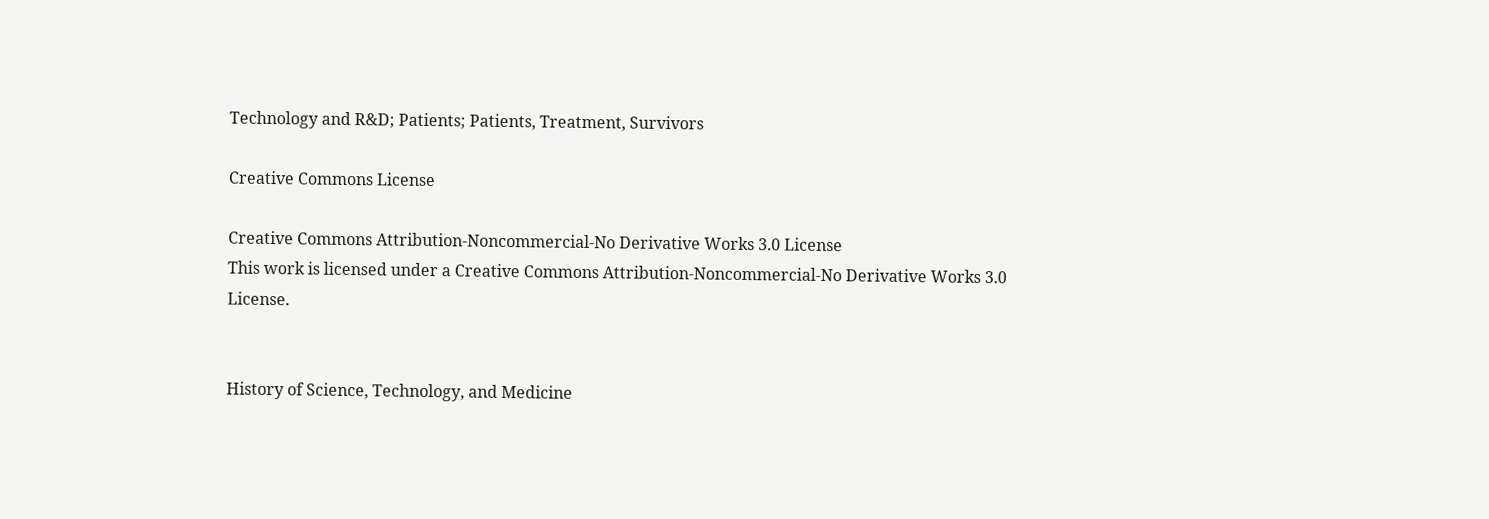Technology and R&D; Patients; Patients, Treatment, Survivors

Creative Commons License

Creative Commons Attribution-Noncommercial-No Derivative Works 3.0 License
This work is licensed under a Creative Commons Attribution-Noncommercial-No Derivative Works 3.0 License.


History of Science, Technology, and Medicine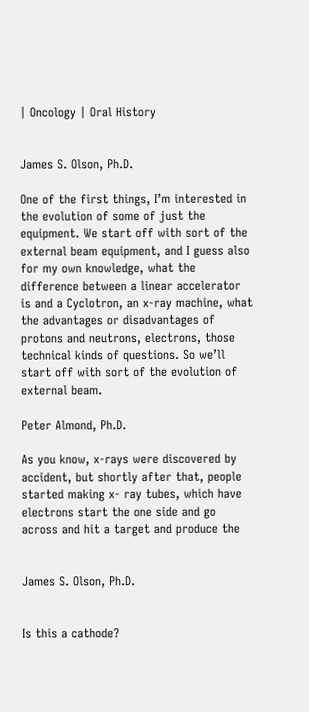| Oncology | Oral History


James S. Olson, Ph.D.

One of the first things, I’m interested in the evolution of some of just the equipment. We start off with sort of the external beam equipment, and I guess also for my own knowledge, what the difference between a linear accelerator is and a Cyclotron, an x-ray machine, what the advantages or disadvantages of protons and neutrons, electrons, those technical kinds of questions. So we’ll start off with sort of the evolution of external beam.

Peter Almond, Ph.D.

As you know, x-rays were discovered by accident, but shortly after that, people started making x- ray tubes, which have electrons start the one side and go across and hit a target and produce the


James S. Olson, Ph.D.


Is this a cathode?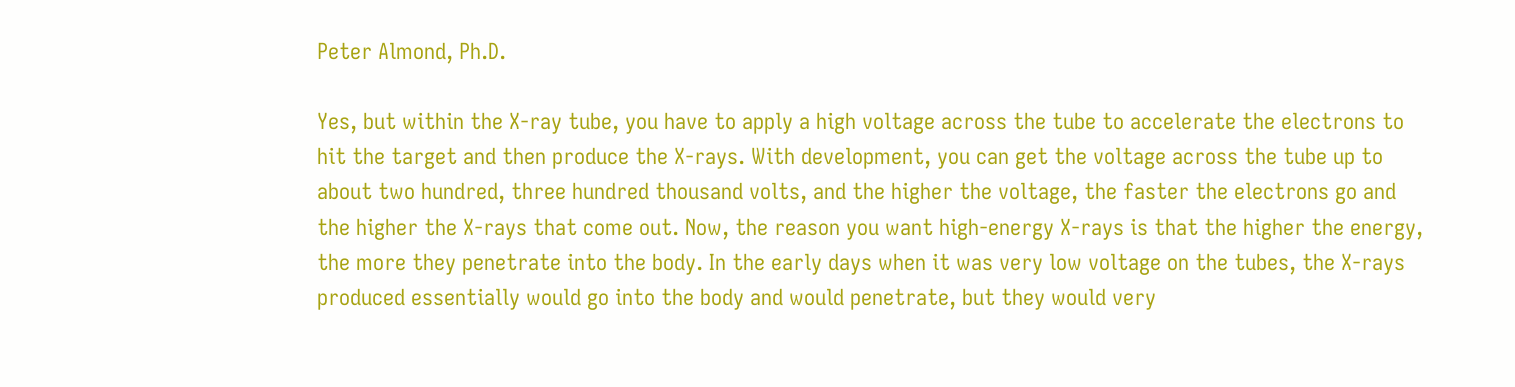Peter Almond, Ph.D.

Yes, but within the X-ray tube, you have to apply a high voltage across the tube to accelerate the electrons to hit the target and then produce the X-rays. With development, you can get the voltage across the tube up to about two hundred, three hundred thousand volts, and the higher the voltage, the faster the electrons go and the higher the X-rays that come out. Now, the reason you want high-energy X-rays is that the higher the energy, the more they penetrate into the body. In the early days when it was very low voltage on the tubes, the X-rays produced essentially would go into the body and would penetrate, but they would very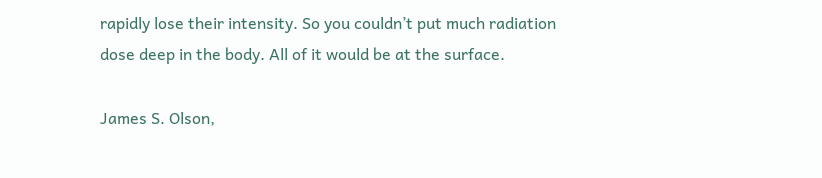rapidly lose their intensity. So you couldn’t put much radiation dose deep in the body. All of it would be at the surface.

James S. Olson,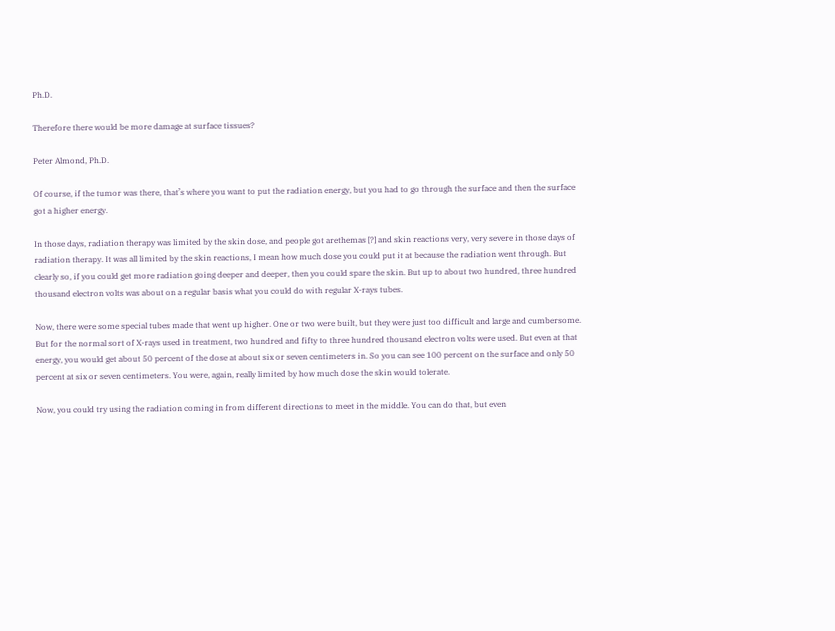Ph.D.

Therefore there would be more damage at surface tissues?

Peter Almond, Ph.D.

Of course, if the tumor was there, that’s where you want to put the radiation energy, but you had to go through the surface and then the surface got a higher energy.

In those days, radiation therapy was limited by the skin dose, and people got arethemas [?] and skin reactions very, very severe in those days of radiation therapy. It was all limited by the skin reactions, I mean how much dose you could put it at because the radiation went through. But clearly so, if you could get more radiation going deeper and deeper, then you could spare the skin. But up to about two hundred, three hundred thousand electron volts was about on a regular basis what you could do with regular X-rays tubes.

Now, there were some special tubes made that went up higher. One or two were built, but they were just too difficult and large and cumbersome. But for the normal sort of X-rays used in treatment, two hundred and fifty to three hundred thousand electron volts were used. But even at that energy, you would get about 50 percent of the dose at about six or seven centimeters in. So you can see 100 percent on the surface and only 50 percent at six or seven centimeters. You were, again, really limited by how much dose the skin would tolerate.

Now, you could try using the radiation coming in from different directions to meet in the middle. You can do that, but even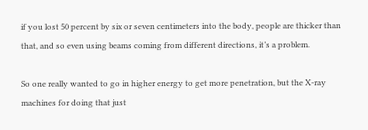if you lost 50 percent by six or seven centimeters into the body, people are thicker than that, and so even using beams coming from different directions, it’s a problem.

So one really wanted to go in higher energy to get more penetration, but the X-ray machines for doing that just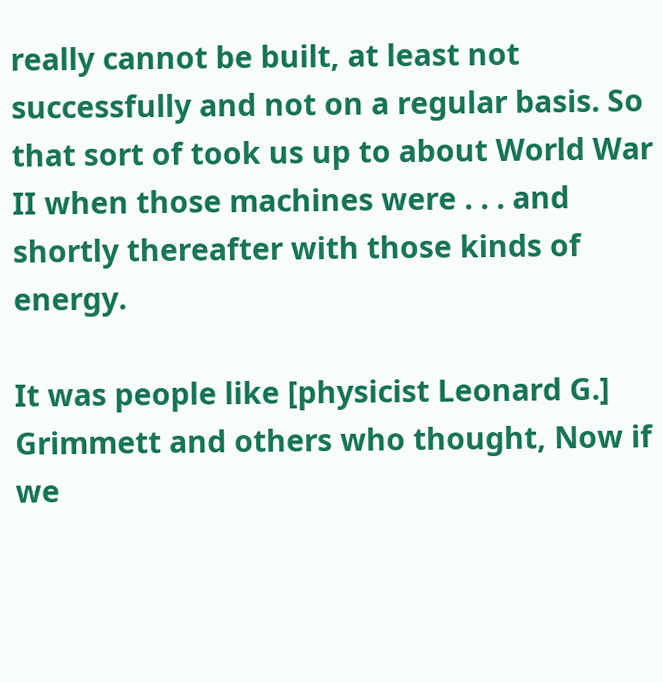really cannot be built, at least not successfully and not on a regular basis. So that sort of took us up to about World War II when those machines were . . . and shortly thereafter with those kinds of energy.

It was people like [physicist Leonard G.] Grimmett and others who thought, Now if we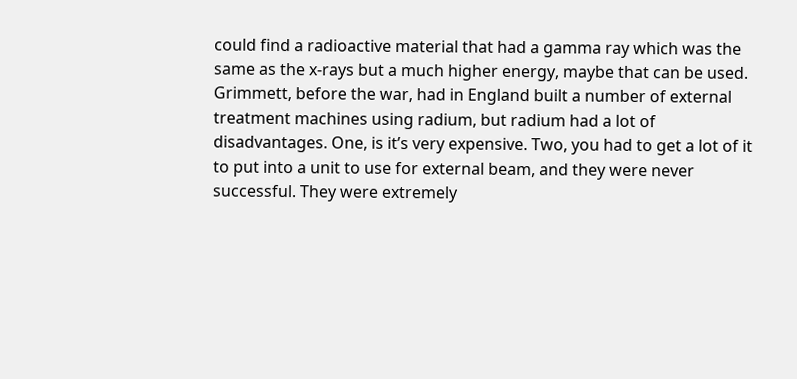could find a radioactive material that had a gamma ray which was the same as the x-rays but a much higher energy, maybe that can be used. Grimmett, before the war, had in England built a number of external treatment machines using radium, but radium had a lot of disadvantages. One, is it’s very expensive. Two, you had to get a lot of it to put into a unit to use for external beam, and they were never successful. They were extremely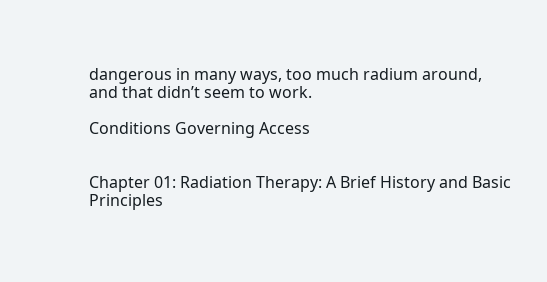dangerous in many ways, too much radium around, and that didn’t seem to work.

Conditions Governing Access


Chapter 01: Radiation Therapy: A Brief History and Basic Principles